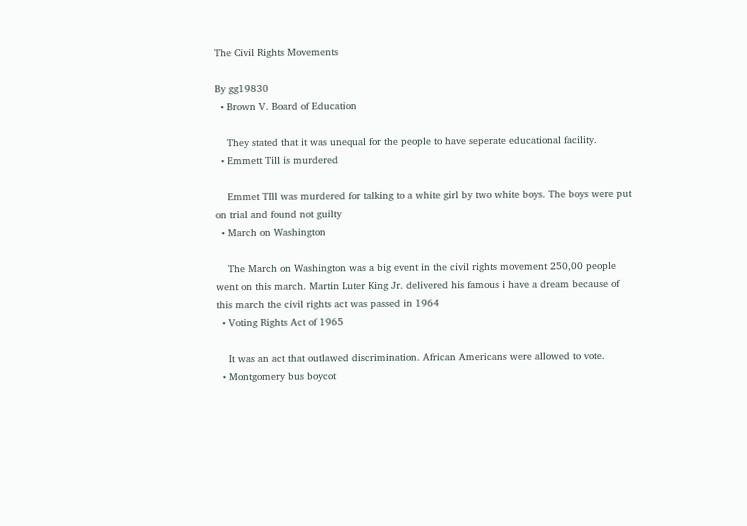The Civil Rights Movements

By gg19830
  • Brown V. Board of Education

    They stated that it was unequal for the people to have seperate educational facility.
  • Emmett Till is murdered

    Emmet TIll was murdered for talking to a white girl by two white boys. The boys were put on trial and found not guilty
  • March on Washington

    The March on Washington was a big event in the civil rights movement 250,00 people went on this march. Martin Luter King Jr. delivered his famous i have a dream because of this march the civil rights act was passed in 1964
  • Voting Rights Act of 1965

    It was an act that outlawed discrimination. African Americans were allowed to vote.
  • Montgomery bus boycot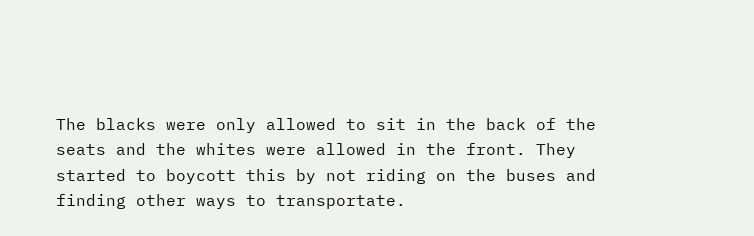The blacks were only allowed to sit in the back of the seats and the whites were allowed in the front. They started to boycott this by not riding on the buses and finding other ways to transportate.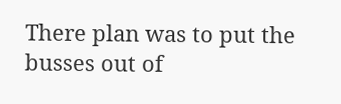There plan was to put the busses out of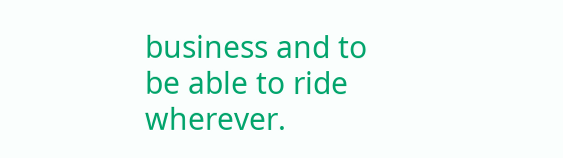business and to be able to ride wherever.